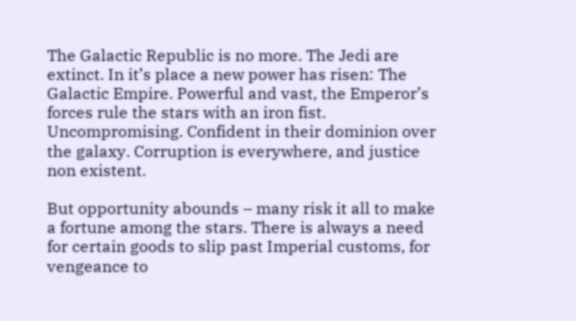The Galactic Republic is no more. The Jedi are extinct. In it’s place a new power has risen: The Galactic Empire. Powerful and vast, the Emperor’s forces rule the stars with an iron fist. Uncompromising. Confident in their dominion over the galaxy. Corruption is everywhere, and justice non existent.

But opportunity abounds – many risk it all to make a fortune among the stars. There is always a need for certain goods to slip past Imperial customs, for vengeance to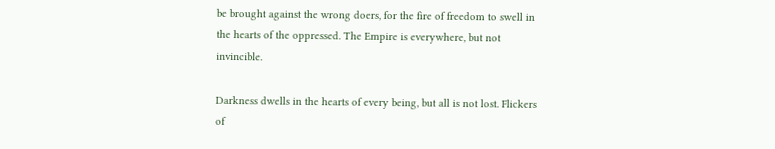be brought against the wrong doers, for the fire of freedom to swell in the hearts of the oppressed. The Empire is everywhere, but not invincible.

Darkness dwells in the hearts of every being, but all is not lost. Flickers of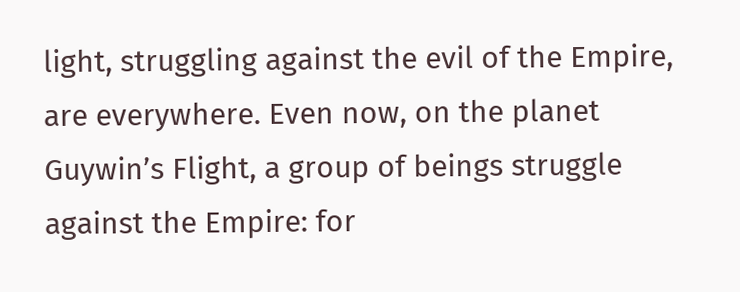light, struggling against the evil of the Empire, are everywhere. Even now, on the planet Guywin’s Flight, a group of beings struggle against the Empire: for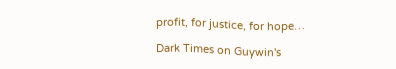profit, for justice, for hope…

Dark Times on Guywin's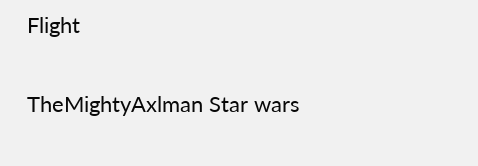Flight

TheMightyAxlman Star wars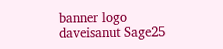banner logo daveisanut Sage25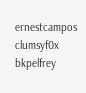ernestcampos clumsyf0x bkpelfrey